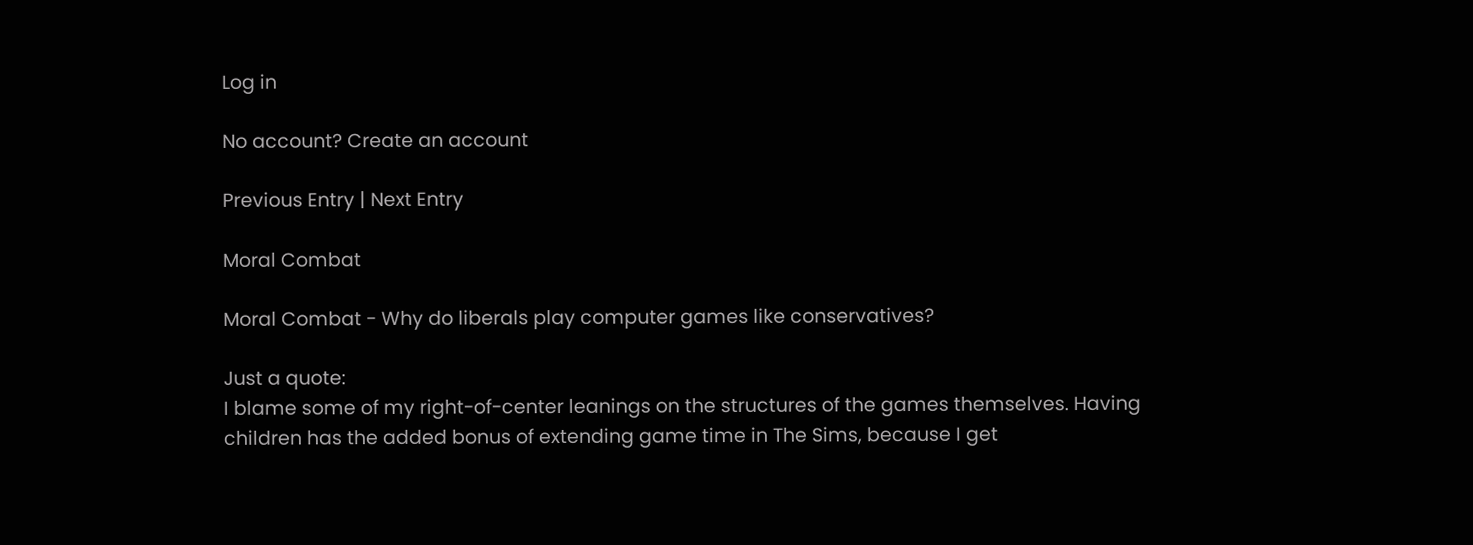Log in

No account? Create an account

Previous Entry | Next Entry

Moral Combat

Moral Combat - Why do liberals play computer games like conservatives?

Just a quote:
I blame some of my right-of-center leanings on the structures of the games themselves. Having children has the added bonus of extending game time in The Sims, because I get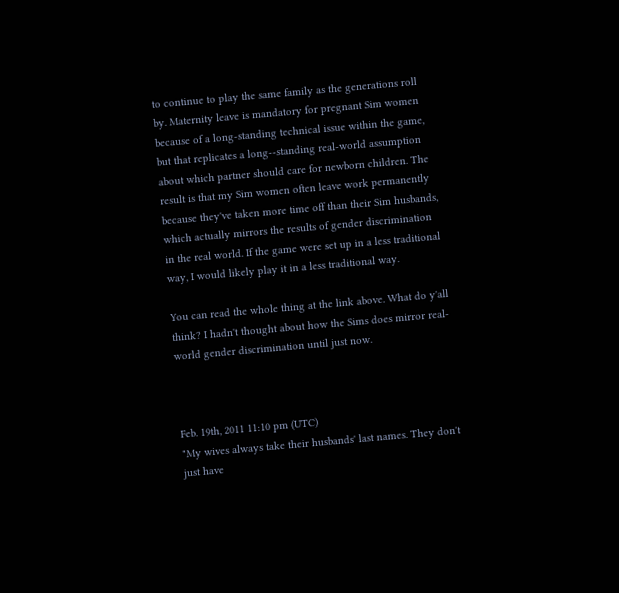to continue to play the same family as the generations roll by. Maternity leave is mandatory for pregnant Sim women because of a long-standing technical issue within the game, but that replicates a long--standing real-world assumption about which partner should care for newborn children. The result is that my Sim women often leave work permanently because they've taken more time off than their Sim husbands, which actually mirrors the results of gender discrimination in the real world. If the game were set up in a less traditional way, I would likely play it in a less traditional way.

You can read the whole thing at the link above. What do y'all think? I hadn't thought about how the Sims does mirror real-world gender discrimination until just now.



Feb. 19th, 2011 11:10 pm (UTC)
"My wives always take their husbands' last names. They don't just have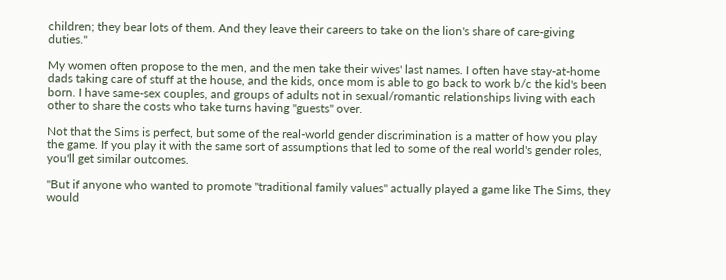children; they bear lots of them. And they leave their careers to take on the lion's share of care-giving duties."

My women often propose to the men, and the men take their wives' last names. I often have stay-at-home dads taking care of stuff at the house, and the kids, once mom is able to go back to work b/c the kid's been born. I have same-sex couples, and groups of adults not in sexual/romantic relationships living with each other to share the costs who take turns having "guests" over.

Not that the Sims is perfect, but some of the real-world gender discrimination is a matter of how you play the game. If you play it with the same sort of assumptions that led to some of the real world's gender roles, you'll get similar outcomes.

"But if anyone who wanted to promote "traditional family values" actually played a game like The Sims, they would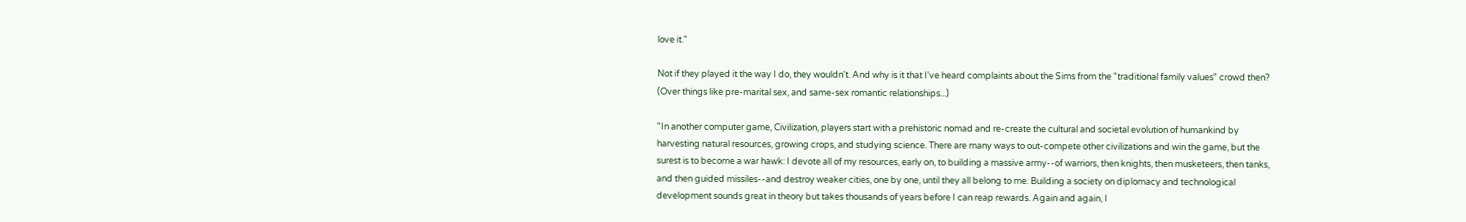love it."

Not if they played it the way I do, they wouldn't. And why is it that I've heard complaints about the Sims from the "traditional family values" crowd then? (Over things like pre-marital sex, and same-sex romantic relationships...)

"In another computer game, Civilization, players start with a prehistoric nomad and re-create the cultural and societal evolution of humankind by harvesting natural resources, growing crops, and studying science. There are many ways to out-compete other civilizations and win the game, but the surest is to become a war hawk: I devote all of my resources, early on, to building a massive army--of warriors, then knights, then musketeers, then tanks, and then guided missiles--and destroy weaker cities, one by one, until they all belong to me. Building a society on diplomacy and technological development sounds great in theory but takes thousands of years before I can reap rewards. Again and again, I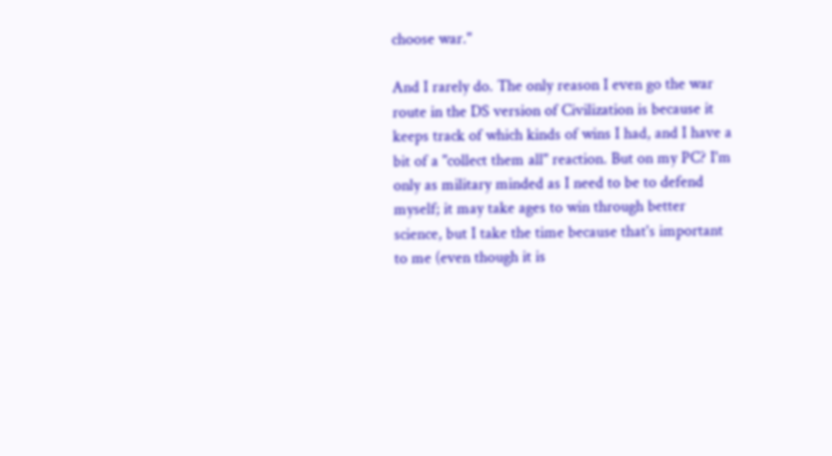choose war."

And I rarely do. The only reason I even go the war route in the DS version of Civilization is because it keeps track of which kinds of wins I had, and I have a bit of a "collect them all" reaction. But on my PC? I'm only as military minded as I need to be to defend myself; it may take ages to win through better science, but I take the time because that's important to me (even though it is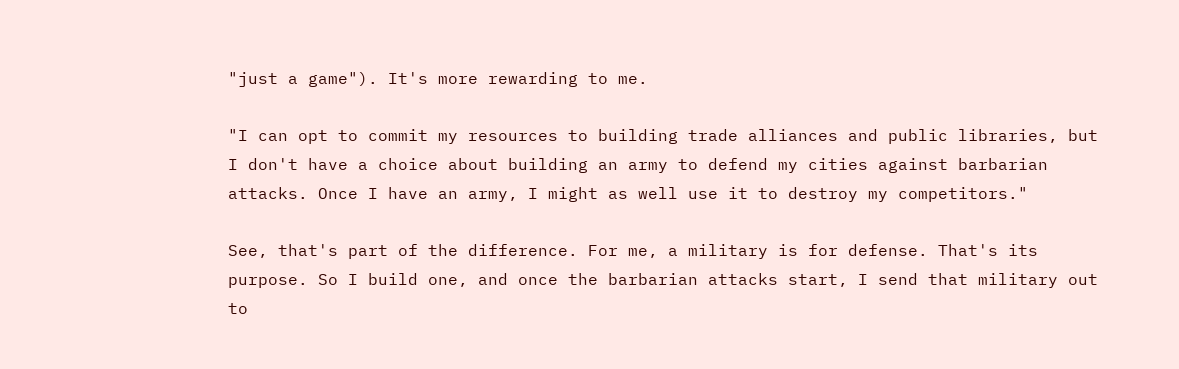"just a game"). It's more rewarding to me.

"I can opt to commit my resources to building trade alliances and public libraries, but I don't have a choice about building an army to defend my cities against barbarian attacks. Once I have an army, I might as well use it to destroy my competitors."

See, that's part of the difference. For me, a military is for defense. That's its purpose. So I build one, and once the barbarian attacks start, I send that military out to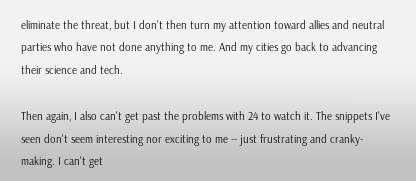eliminate the threat, but I don't then turn my attention toward allies and neutral parties who have not done anything to me. And my cities go back to advancing their science and tech.

Then again, I also can't get past the problems with 24 to watch it. The snippets I've seen don't seem interesting nor exciting to me -- just frustrating and cranky-making. I can't get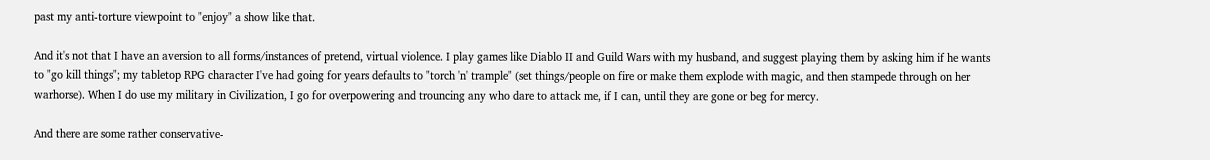past my anti-torture viewpoint to "enjoy" a show like that.

And it's not that I have an aversion to all forms/instances of pretend, virtual violence. I play games like Diablo II and Guild Wars with my husband, and suggest playing them by asking him if he wants to "go kill things"; my tabletop RPG character I've had going for years defaults to "torch 'n' trample" (set things/people on fire or make them explode with magic, and then stampede through on her warhorse). When I do use my military in Civilization, I go for overpowering and trouncing any who dare to attack me, if I can, until they are gone or beg for mercy.

And there are some rather conservative-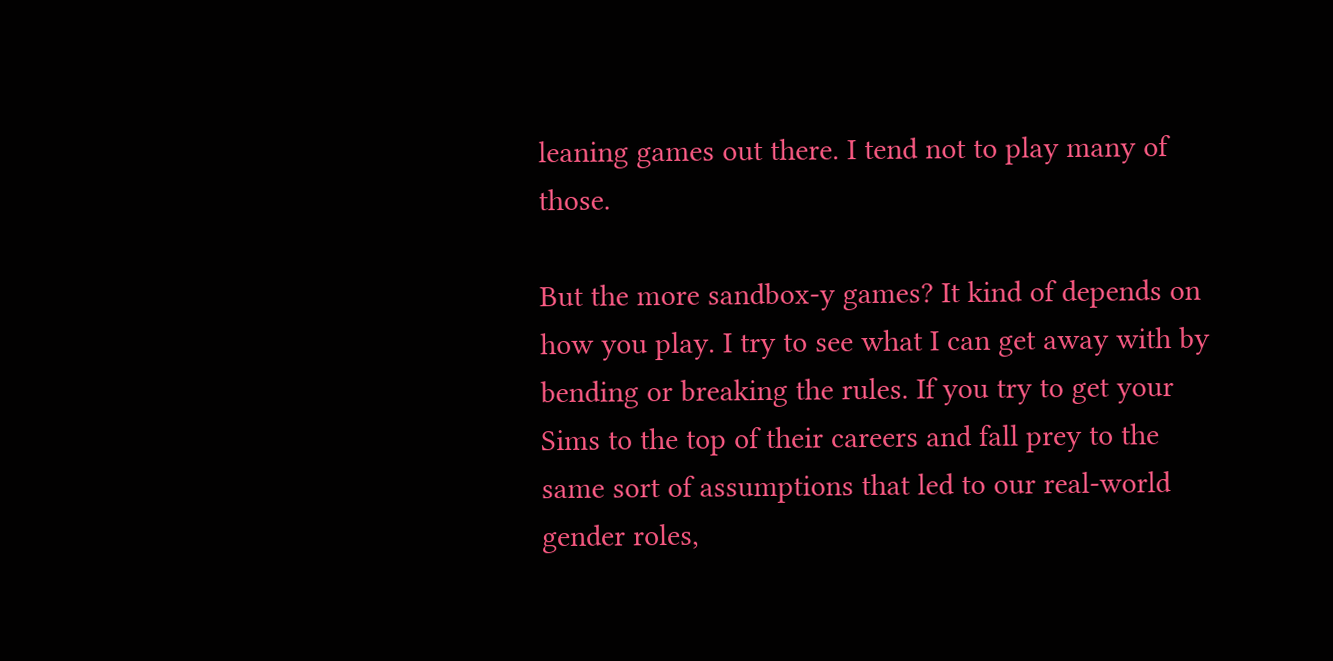leaning games out there. I tend not to play many of those.

But the more sandbox-y games? It kind of depends on how you play. I try to see what I can get away with by bending or breaking the rules. If you try to get your Sims to the top of their careers and fall prey to the same sort of assumptions that led to our real-world gender roles,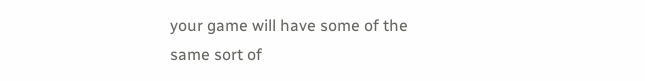your game will have some of the same sort of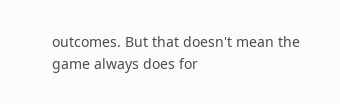outcomes. But that doesn't mean the game always does for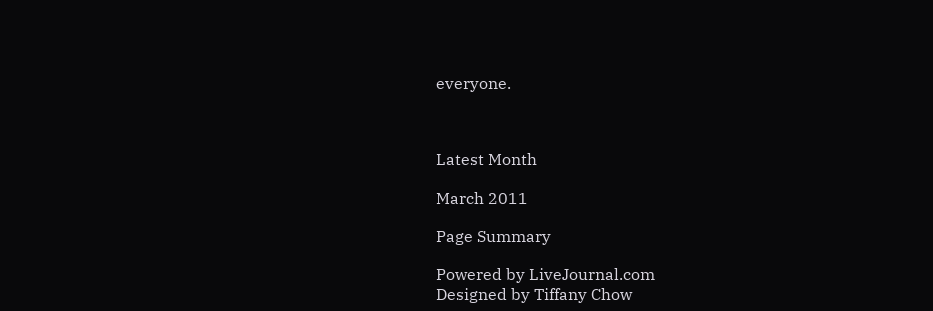everyone.



Latest Month

March 2011

Page Summary

Powered by LiveJournal.com
Designed by Tiffany Chow